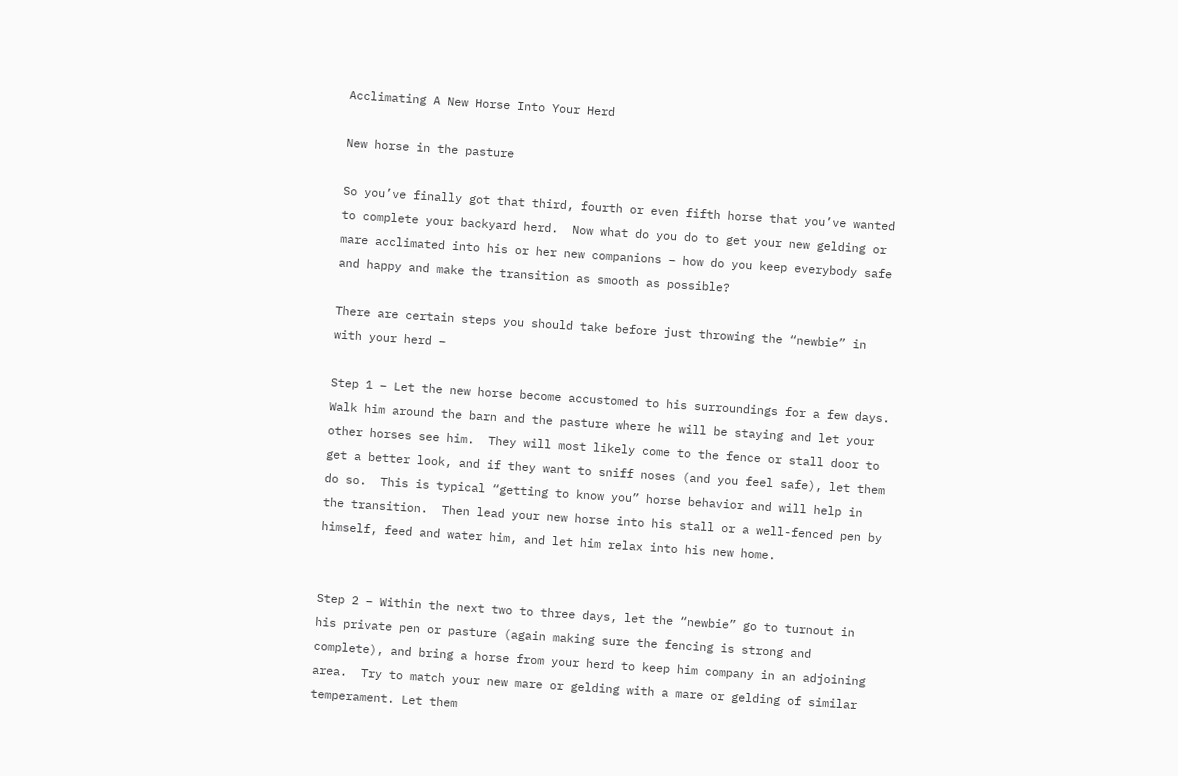Acclimating A New Horse Into Your Herd

New horse in the pasture

So you’ve finally got that third, fourth or even fifth horse that you’ve wanted to complete your backyard herd.  Now what do you do to get your new gelding or mare acclimated into his or her new companions – how do you keep everybody safe and happy and make the transition as smooth as possible?

There are certain steps you should take before just throwing the “newbie” in with your herd –

Step 1 – Let the new horse become accustomed to his surroundings for a few days. Walk him around the barn and the pasture where he will be staying and let your other horses see him.  They will most likely come to the fence or stall door to get a better look, and if they want to sniff noses (and you feel safe), let them do so.  This is typical “getting to know you” horse behavior and will help in the transition.  Then lead your new horse into his stall or a well-fenced pen by himself, feed and water him, and let him relax into his new home.


Step 2 – Within the next two to three days, let the “newbie” go to turnout in his private pen or pasture (again making sure the fencing is strong and complete), and bring a horse from your herd to keep him company in an adjoining area.  Try to match your new mare or gelding with a mare or gelding of similar temperament. Let them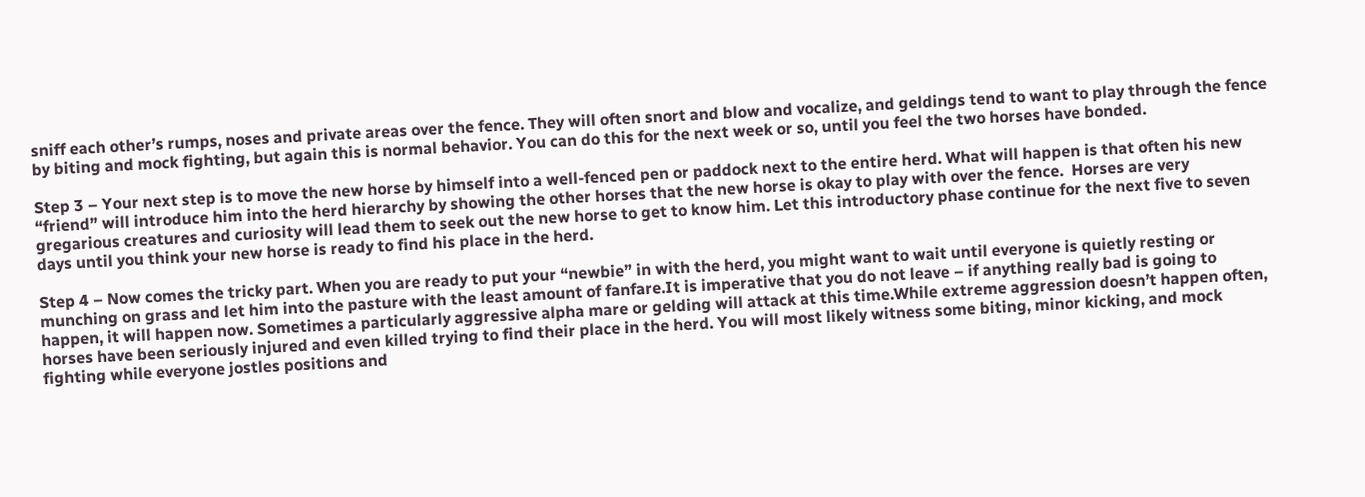sniff each other’s rumps, noses and private areas over the fence. They will often snort and blow and vocalize, and geldings tend to want to play through the fence by biting and mock fighting, but again this is normal behavior. You can do this for the next week or so, until you feel the two horses have bonded.

Step 3 – Your next step is to move the new horse by himself into a well-fenced pen or paddock next to the entire herd. What will happen is that often his new “friend” will introduce him into the herd hierarchy by showing the other horses that the new horse is okay to play with over the fence.  Horses are very gregarious creatures and curiosity will lead them to seek out the new horse to get to know him. Let this introductory phase continue for the next five to seven days until you think your new horse is ready to find his place in the herd.

Step 4 – Now comes the tricky part. When you are ready to put your “newbie” in with the herd, you might want to wait until everyone is quietly resting or munching on grass and let him into the pasture with the least amount of fanfare.It is imperative that you do not leave – if anything really bad is going to happen, it will happen now. Sometimes a particularly aggressive alpha mare or gelding will attack at this time.While extreme aggression doesn’t happen often, horses have been seriously injured and even killed trying to find their place in the herd. You will most likely witness some biting, minor kicking, and mock fighting while everyone jostles positions and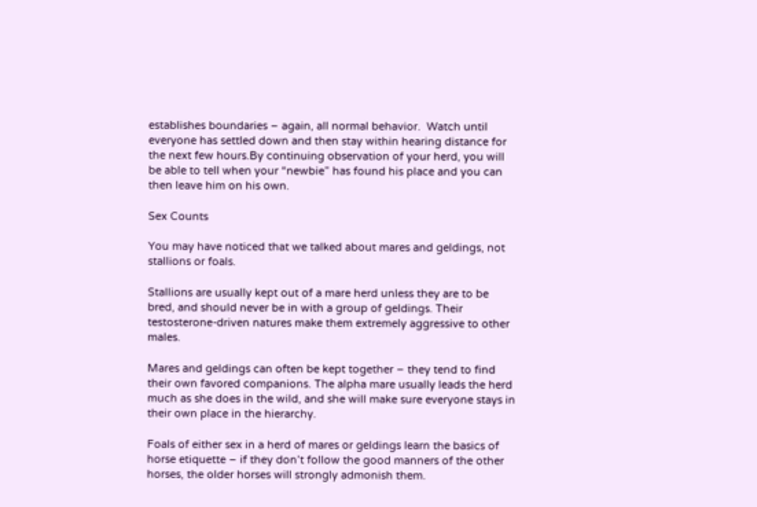establishes boundaries – again, all normal behavior.  Watch until everyone has settled down and then stay within hearing distance for the next few hours.By continuing observation of your herd, you will be able to tell when your “newbie” has found his place and you can then leave him on his own.

Sex Counts

You may have noticed that we talked about mares and geldings, not stallions or foals.

Stallions are usually kept out of a mare herd unless they are to be bred, and should never be in with a group of geldings. Their testosterone-driven natures make them extremely aggressive to other males.

Mares and geldings can often be kept together – they tend to find their own favored companions. The alpha mare usually leads the herd much as she does in the wild, and she will make sure everyone stays in their own place in the hierarchy.

Foals of either sex in a herd of mares or geldings learn the basics of horse etiquette – if they don’t follow the good manners of the other horses, the older horses will strongly admonish them.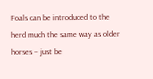Foals can be introduced to the herd much the same way as older horses – just be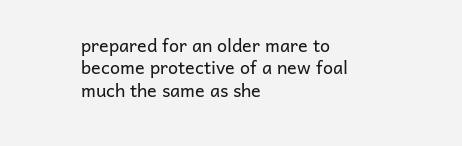prepared for an older mare to become protective of a new foal much the same as she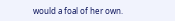would a foal of her own.